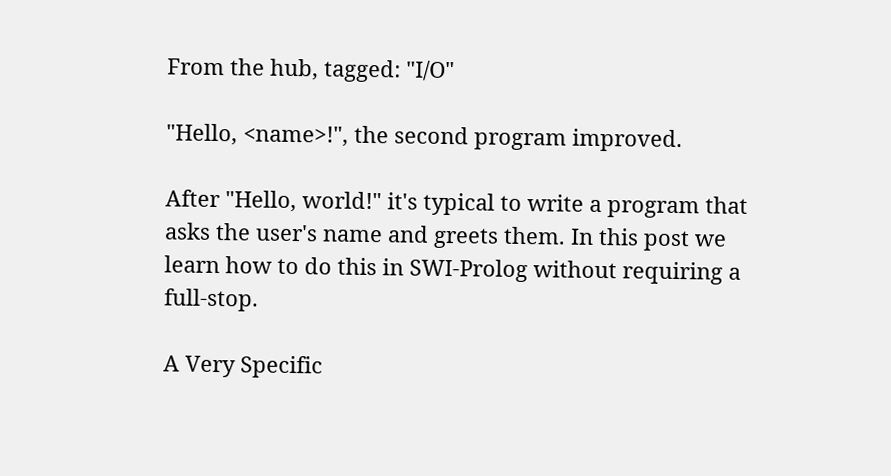From the hub, tagged: "I/O"

"Hello, <name>!", the second program improved.

After "Hello, world!" it's typical to write a program that asks the user's name and greets them. In this post we learn how to do this in SWI-Prolog without requiring a full-stop.

A Very Specific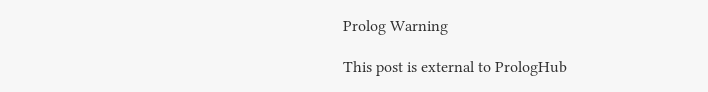Prolog Warning

This post is external to PrologHub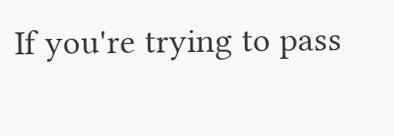If you're trying to pass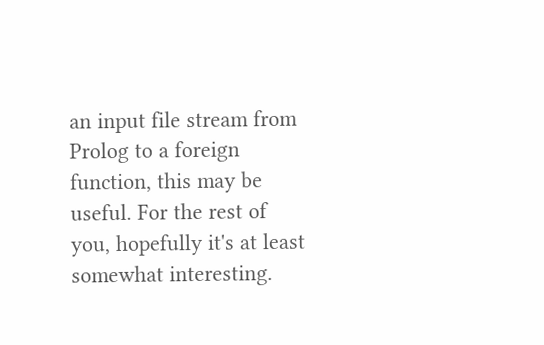an input file stream from Prolog to a foreign function, this may be useful. For the rest of you, hopefully it's at least somewhat interesting.